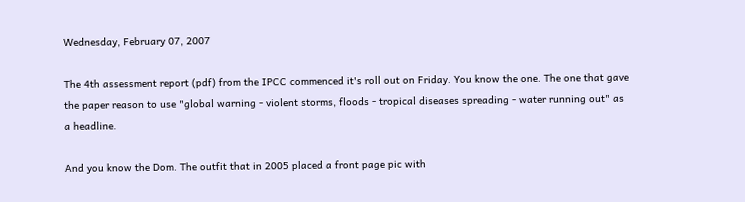Wednesday, February 07, 2007

The 4th assessment report (pdf) from the IPCC commenced it's roll out on Friday. You know the one. The one that gave the paper reason to use "global warning - violent storms, floods - tropical diseases spreading - water running out" as a headline.

And you know the Dom. The outfit that in 2005 placed a front page pic with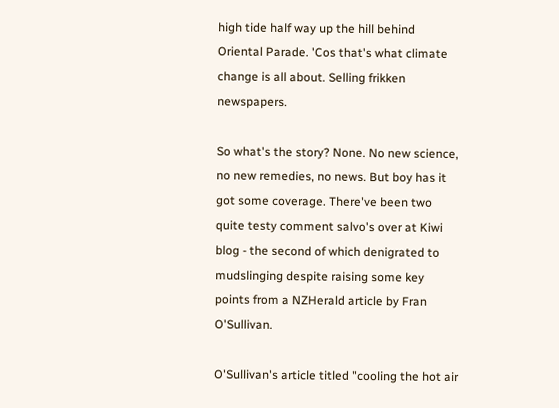high tide half way up the hill behind Oriental Parade. 'Cos that's what climate change is all about. Selling frikken newspapers.

So what's the story? None. No new science, no new remedies, no news. But boy has it got some coverage. There've been two quite testy comment salvo's over at Kiwi blog - the second of which denigrated to mudslinging despite raising some key points from a NZHerald article by Fran O'Sullivan.

O'Sullivan's article titled "cooling the hot air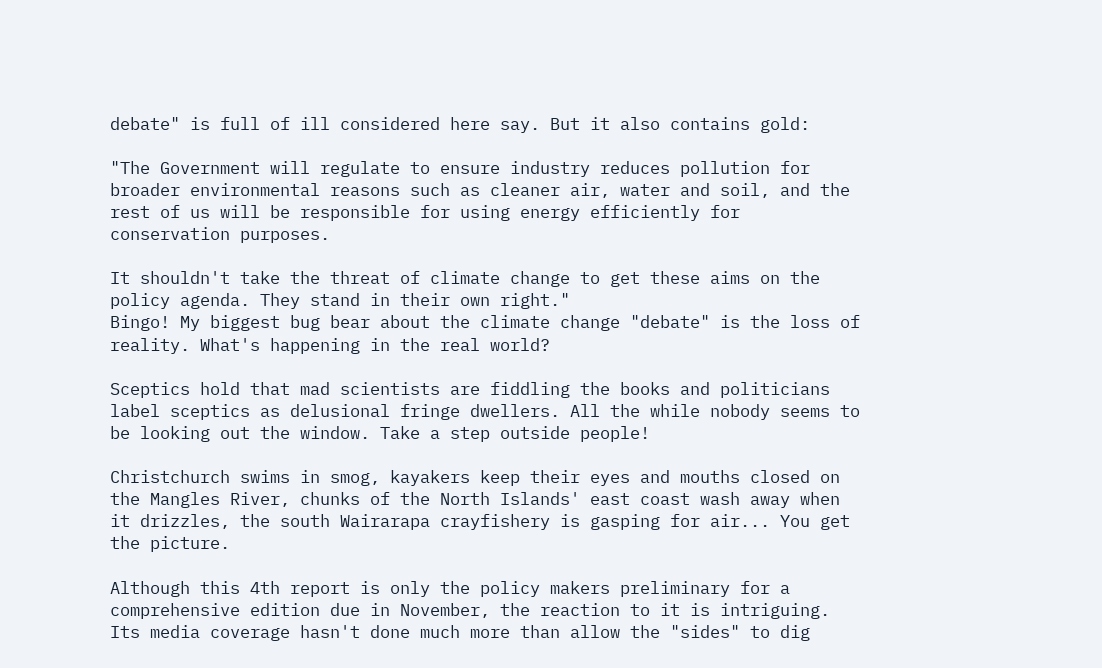debate" is full of ill considered here say. But it also contains gold:

"The Government will regulate to ensure industry reduces pollution for broader environmental reasons such as cleaner air, water and soil, and the rest of us will be responsible for using energy efficiently for conservation purposes.

It shouldn't take the threat of climate change to get these aims on the policy agenda. They stand in their own right."
Bingo! My biggest bug bear about the climate change "debate" is the loss of reality. What's happening in the real world?

Sceptics hold that mad scientists are fiddling the books and politicians label sceptics as delusional fringe dwellers. All the while nobody seems to be looking out the window. Take a step outside people!

Christchurch swims in smog, kayakers keep their eyes and mouths closed on the Mangles River, chunks of the North Islands' east coast wash away when it drizzles, the south Wairarapa crayfishery is gasping for air... You get the picture.

Although this 4th report is only the policy makers preliminary for a comprehensive edition due in November, the reaction to it is intriguing. Its media coverage hasn't done much more than allow the "sides" to dig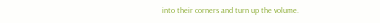into their corners and turn up the volume.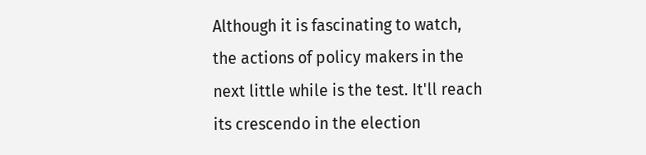Although it is fascinating to watch, the actions of policy makers in the next little while is the test. It'll reach its crescendo in the election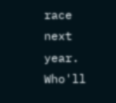race next year. Who'll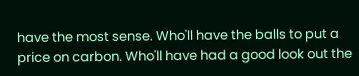have the most sense. Who'll have the balls to put a price on carbon. Who'll have had a good look out the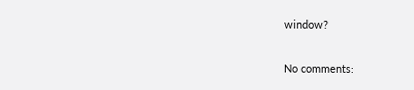window?

No comments: